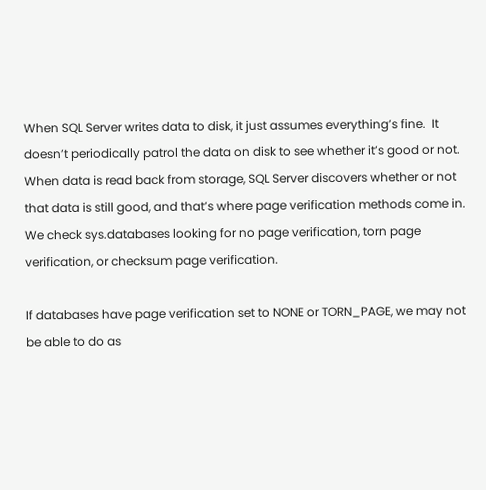When SQL Server writes data to disk, it just assumes everything’s fine.  It doesn’t periodically patrol the data on disk to see whether it’s good or not.  When data is read back from storage, SQL Server discovers whether or not that data is still good, and that’s where page verification methods come in.  We check sys.databases looking for no page verification, torn page verification, or checksum page verification.

If databases have page verification set to NONE or TORN_PAGE, we may not be able to do as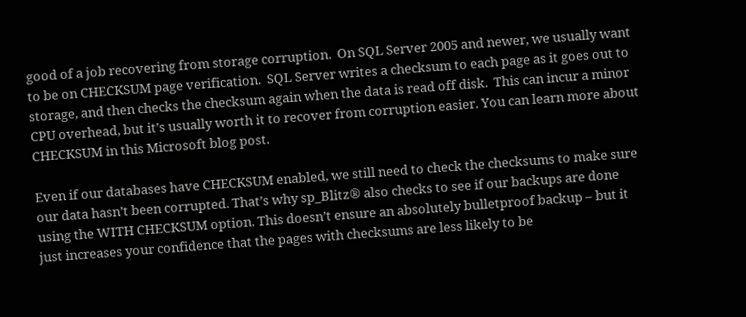good of a job recovering from storage corruption.  On SQL Server 2005 and newer, we usually want to be on CHECKSUM page verification.  SQL Server writes a checksum to each page as it goes out to storage, and then checks the checksum again when the data is read off disk.  This can incur a minor CPU overhead, but it’s usually worth it to recover from corruption easier. You can learn more about CHECKSUM in this Microsoft blog post.

Even if our databases have CHECKSUM enabled, we still need to check the checksums to make sure our data hasn’t been corrupted. That’s why sp_Blitz® also checks to see if our backups are done using the WITH CHECKSUM option. This doesn’t ensure an absolutely bulletproof backup – but it just increases your confidence that the pages with checksums are less likely to be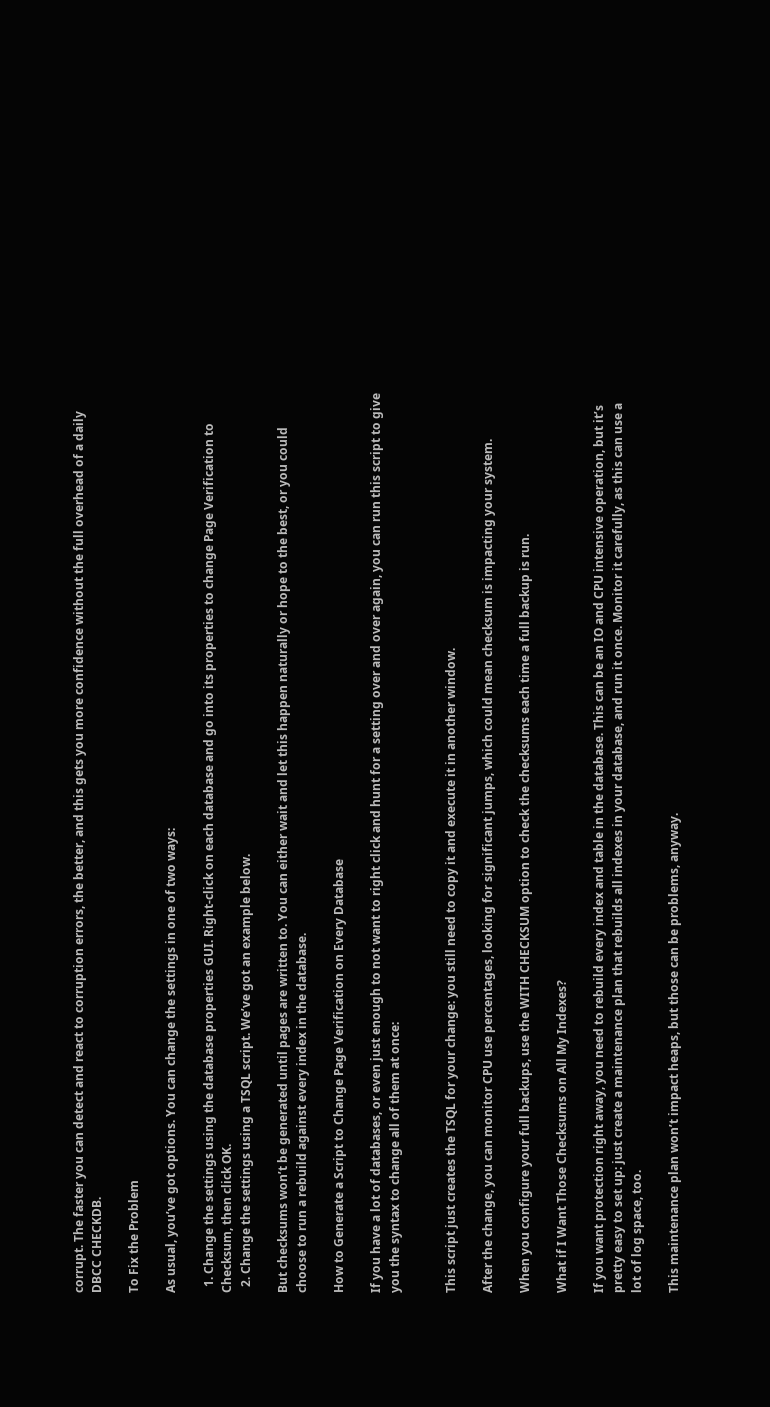corrupt. The faster you can detect and react to corruption errors, the better, and this gets you more confidence without the full overhead of a daily DBCC CHECKDB.

To Fix the Problem

As usual, you’ve got options. You can change the settings in one of two ways:

  1. Change the settings using the database properties GUI. Right-click on each database and go into its properties to change Page Verification to Checksum, then click OK.
  2. Change the settings using a TSQL script. We’ve got an example below.

But checksums won’t be generated until pages are written to. You can either wait and let this happen naturally or hope to the best, or you could choose to run a rebuild against every index in the database.

How to Generate a Script to Change Page Verification on Every Database

If you have a lot of databases, or even just enough to not want to right click and hunt for a setting over and over again, you can run this script to give you the syntax to change all of them at once:


This script just creates the TSQL for your change: you still need to copy it and execute it in another window.

After the change, you can monitor CPU use percentages, looking for significant jumps, which could mean checksum is impacting your system.

When you configure your full backups, use the WITH CHECKSUM option to check the checksums each time a full backup is run.

What if I Want Those Checksums on All My Indexes?

If you want protection right away, you need to rebuild every index and table in the database. This can be an IO and CPU intensive operation, but it’s pretty easy to set up: just create a maintenance plan that rebuilds all indexes in your database, and run it once. Monitor it carefully, as this can use a lot of log space, too.

This maintenance plan won’t impact heaps, but those can be problems, anyway.